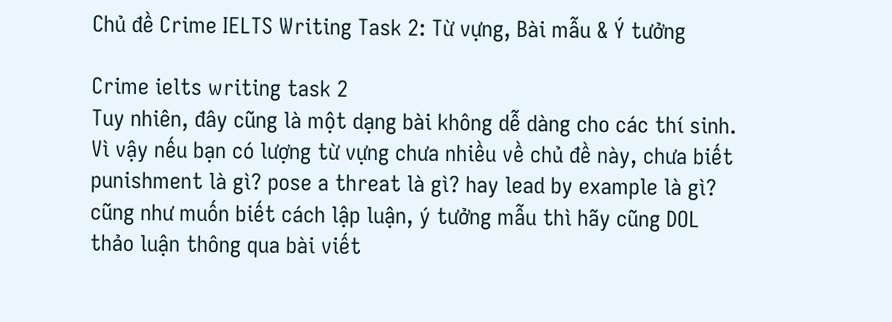Chủ đề Crime IELTS Writing Task 2: Từ vựng, Bài mẫu & Ý tưởng

Crime ielts writing task 2
Tuy nhiên, đây cũng là một dạng bài không dễ dàng cho các thí sinh. Vì vậy nếu bạn có lượng từ vựng chưa nhiều về chủ đề này, chưa biết punishment là gì? pose a threat là gì? hay lead by example là gì? cũng như muốn biết cách lập luận, ý tưởng mẫu thì hãy cũng DOL thảo luận thông qua bài viết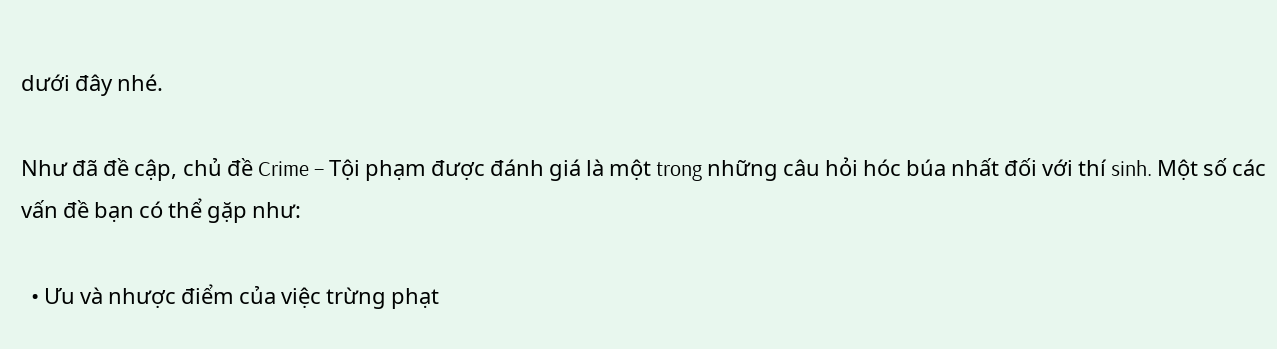dưới đây nhé.

Như đã đề cập, chủ đề Crime – Tội phạm được đánh giá là một trong những câu hỏi hóc búa nhất đối với thí sinh. Một số các vấn đề bạn có thể gặp như:

  • Ưu và nhược điểm của việc trừng phạt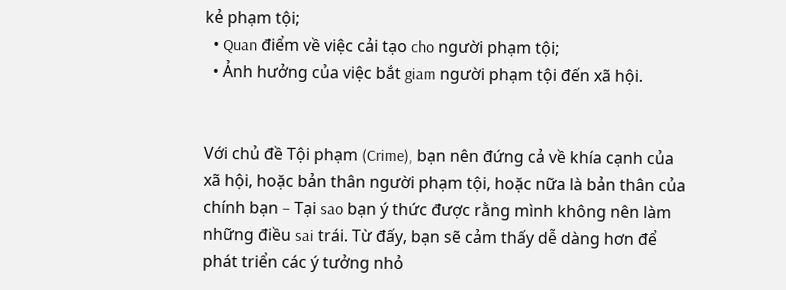kẻ phạm tội;
  • Quan điểm về việc cải tạo cho người phạm tội;
  • Ảnh hưởng của việc bắt giam người phạm tội đến xã hội.


Với chủ đề Tội phạm (Crime), bạn nên đứng cả về khía cạnh của xã hội, hoặc bản thân người phạm tội, hoặc nữa là bản thân của chính bạn – Tại sao bạn ý thức được rằng mình không nên làm những điều sai trái. Từ đấy, bạn sẽ cảm thấy dễ dàng hơn để phát triển các ý tưởng nhỏ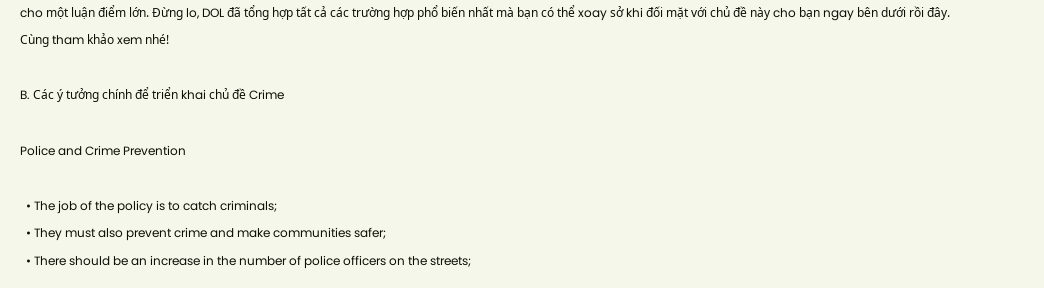cho một luận điểm lớn. Đừng lo, DOL đã tổng hợp tất cả các trường hợp phổ biến nhất mà bạn có thể xoay sở khi đối mặt với chủ đề này cho bạn ngay bên dưới rồi đây. Cùng tham khảo xem nhé!

B. Các ý tưởng chính để triển khai chủ đề Crime

Police and Crime Prevention

  • The job of the policy is to catch criminals;
  • They must also prevent crime and make communities safer;
  • There should be an increase in the number of police officers on the streets;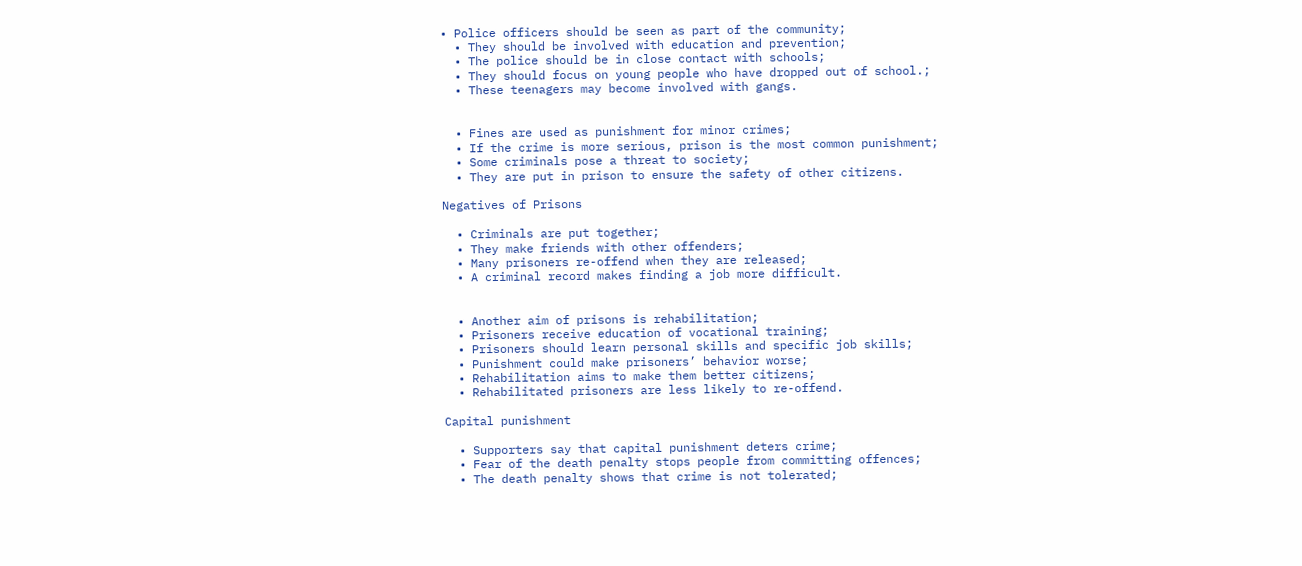• Police officers should be seen as part of the community;
  • They should be involved with education and prevention;
  • The police should be in close contact with schools;
  • They should focus on young people who have dropped out of school.;
  • These teenagers may become involved with gangs.


  • Fines are used as punishment for minor crimes;
  • If the crime is more serious, prison is the most common punishment;
  • Some criminals pose a threat to society;
  • They are put in prison to ensure the safety of other citizens.

Negatives of Prisons

  • Criminals are put together;
  • They make friends with other offenders;
  • Many prisoners re-offend when they are released;
  • A criminal record makes finding a job more difficult.


  • Another aim of prisons is rehabilitation;
  • Prisoners receive education of vocational training;
  • Prisoners should learn personal skills and specific job skills;
  • Punishment could make prisoners’ behavior worse;
  • Rehabilitation aims to make them better citizens;
  • Rehabilitated prisoners are less likely to re-offend.

Capital punishment

  • Supporters say that capital punishment deters crime;
  • Fear of the death penalty stops people from committing offences;
  • The death penalty shows that crime is not tolerated;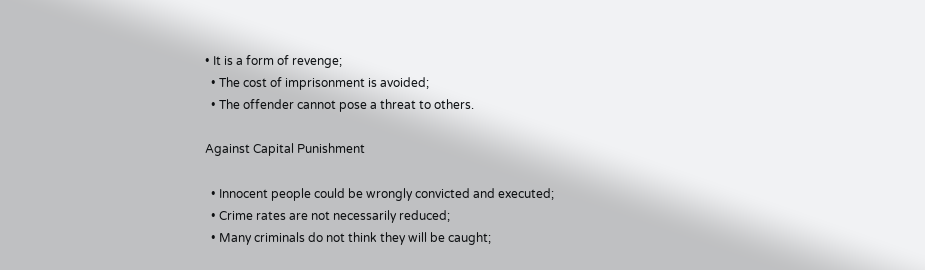• It is a form of revenge;
  • The cost of imprisonment is avoided;
  • The offender cannot pose a threat to others.

Against Capital Punishment

  • Innocent people could be wrongly convicted and executed;
  • Crime rates are not necessarily reduced;
  • Many criminals do not think they will be caught;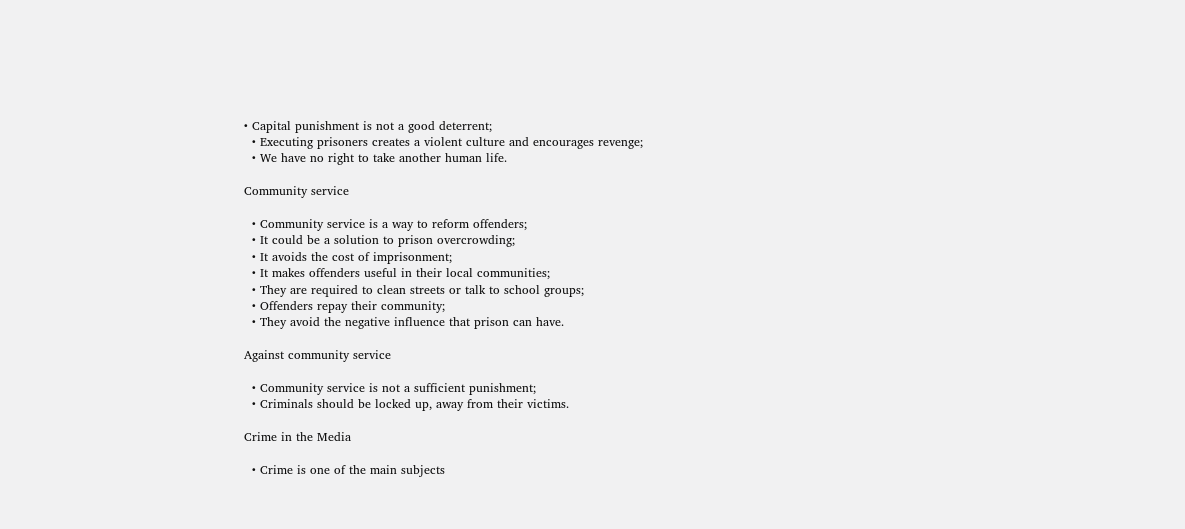• Capital punishment is not a good deterrent;
  • Executing prisoners creates a violent culture and encourages revenge;
  • We have no right to take another human life.

Community service

  • Community service is a way to reform offenders;
  • It could be a solution to prison overcrowding;
  • It avoids the cost of imprisonment;
  • It makes offenders useful in their local communities;
  • They are required to clean streets or talk to school groups;
  • Offenders repay their community;
  • They avoid the negative influence that prison can have.

Against community service

  • Community service is not a sufficient punishment;
  • Criminals should be locked up, away from their victims.

Crime in the Media

  • Crime is one of the main subjects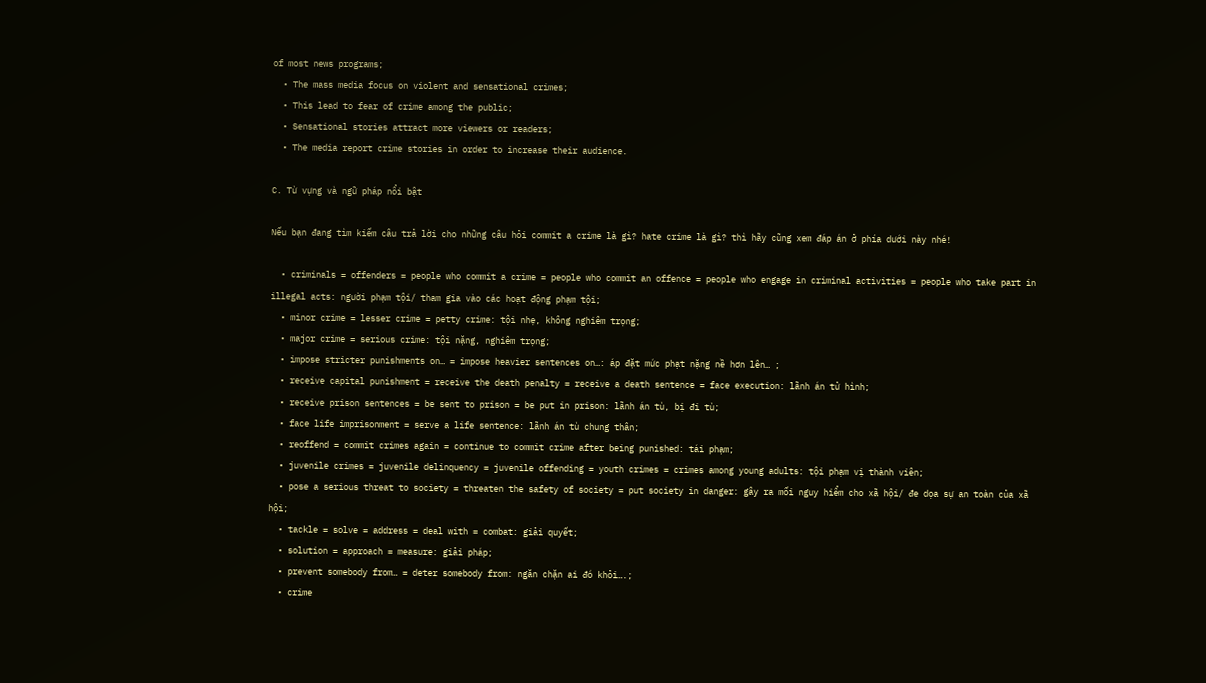of most news programs;
  • The mass media focus on violent and sensational crimes;
  • This lead to fear of crime among the public;
  • Sensational stories attract more viewers or readers;
  • The media report crime stories in order to increase their audience.

C. Từ vựng và ngữ pháp nổi bật

Nếu bạn đang tìm kiếm câu trả lời cho những câu hỏi commit a crime là gì? hate crime là gì? thì hãy cũng xem đáp án ở phía dưới này nhé!

  • criminals = offenders = people who commit a crime = people who commit an offence = people who engage in criminal activities = people who take part in illegal acts: người phạm tội/ tham gia vào các hoạt động phạm tội;
  • minor crime = lesser crime = petty crime: tội nhẹ, không nghiêm trọng;
  • major crime = serious crime: tội nặng, nghiêm trọng;
  • impose stricter punishments on… = impose heavier sentences on…: áp đặt mức phạt nặng nề hơn lên… ;
  • receive capital punishment = receive the death penalty = receive a death sentence = face execution: lãnh án tử hình;
  • receive prison sentences = be sent to prison = be put in prison: lãnh án tù, bị đi tù;
  • face life imprisonment = serve a life sentence: lãnh án tù chung thân;
  • reoffend = commit crimes again = continue to commit crime after being punished: tái phạm;
  • juvenile crimes = juvenile delinquency = juvenile offending = youth crimes = crimes among young adults: tội phạm vị thành viên;
  • pose a serious threat to society = threaten the safety of society = put society in danger: gây ra mối nguy hiểm cho xã hội/ đe dọa sự an toàn của xã hội;
  • tackle = solve = address = deal with = combat: giải quyết;
  • solution = approach = measure: giải pháp;
  • prevent somebody from… = deter somebody from: ngăn chặn ai đó khỏi….;
  • crime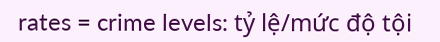rates = crime levels: tỷ lệ/mức độ tội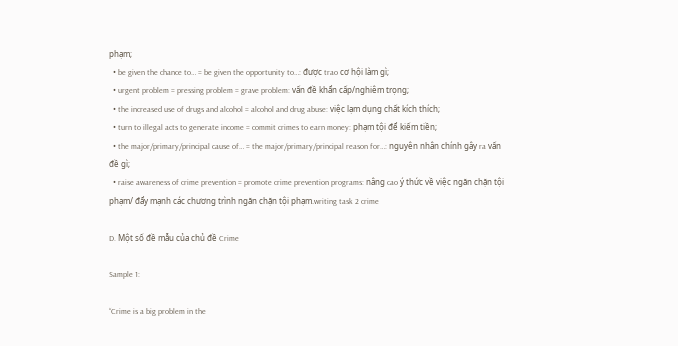phạm;
  • be given the chance to… = be given the opportunity to…: được trao cơ hội làm gì;
  • urgent problem = pressing problem = grave problem: vấn đề khẩn cấp/nghiêm trọng;
  • the increased use of drugs and alcohol = alcohol and drug abuse: việc lạm dụng chất kích thích;
  • turn to illegal acts to generate income = commit crimes to earn money: phạm tội để kiếm tiền;
  • the major/primary/principal cause of… = the major/primary/principal reason for…: nguyên nhân chính gây ra vấn đề gì;
  • raise awareness of crime prevention = promote crime prevention programs: nâng cao ý thức về việc ngăn chặn tội phạm/ đẩy mạnh các chương trình ngăn chặn tội phạm.writing task 2 crime

D. Một số đề mẫu của chủ đề Crime

Sample 1:

“Crime is a big problem in the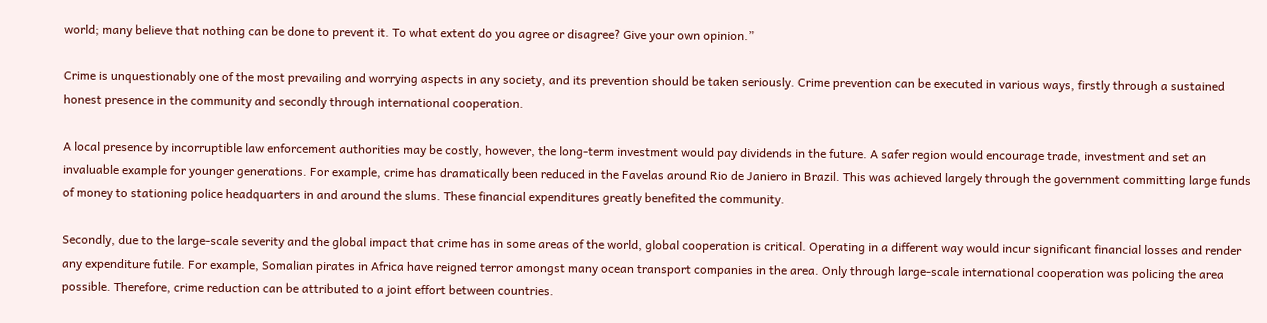world; many believe that nothing can be done to prevent it. To what extent do you agree or disagree? Give your own opinion.”

Crime is unquestionably one of the most prevailing and worrying aspects in any society, and its prevention should be taken seriously. Crime prevention can be executed in various ways, firstly through a sustained honest presence in the community and secondly through international cooperation.

A local presence by incorruptible law enforcement authorities may be costly, however, the long-term investment would pay dividends in the future. A safer region would encourage trade, investment and set an invaluable example for younger generations. For example, crime has dramatically been reduced in the Favelas around Rio de Janiero in Brazil. This was achieved largely through the government committing large funds of money to stationing police headquarters in and around the slums. These financial expenditures greatly benefited the community.

Secondly, due to the large-scale severity and the global impact that crime has in some areas of the world, global cooperation is critical. Operating in a different way would incur significant financial losses and render any expenditure futile. For example, Somalian pirates in Africa have reigned terror amongst many ocean transport companies in the area. Only through large-scale international cooperation was policing the area possible. Therefore, crime reduction can be attributed to a joint effort between countries.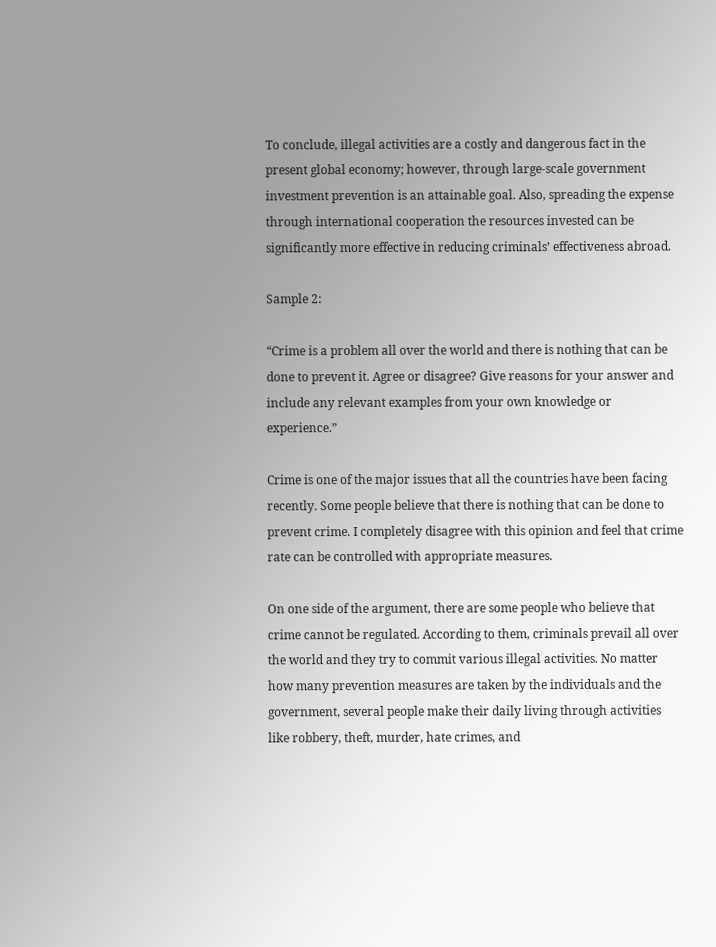To conclude, illegal activities are a costly and dangerous fact in the present global economy; however, through large-scale government investment prevention is an attainable goal. Also, spreading the expense through international cooperation the resources invested can be significantly more effective in reducing criminals’ effectiveness abroad.

Sample 2:

“Crime is a problem all over the world and there is nothing that can be done to prevent it. Agree or disagree? Give reasons for your answer and include any relevant examples from your own knowledge or experience.”

Crime is one of the major issues that all the countries have been facing recently. Some people believe that there is nothing that can be done to prevent crime. I completely disagree with this opinion and feel that crime rate can be controlled with appropriate measures.

On one side of the argument, there are some people who believe that crime cannot be regulated. According to them, criminals prevail all over the world and they try to commit various illegal activities. No matter how many prevention measures are taken by the individuals and the government, several people make their daily living through activities like robbery, theft, murder, hate crimes, and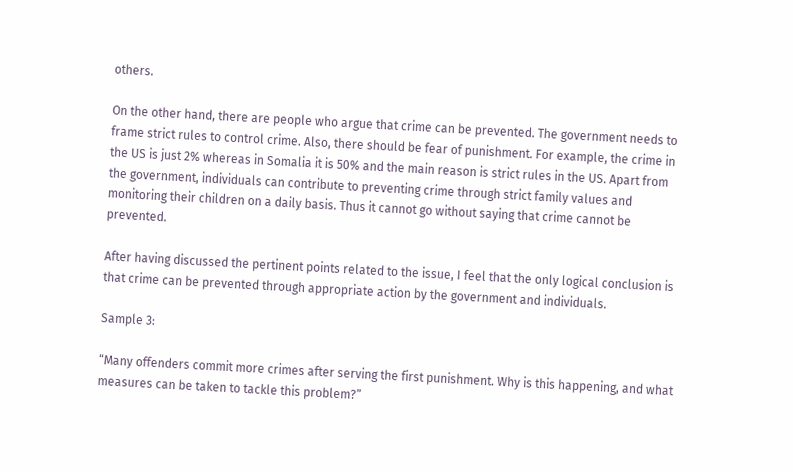others.

On the other hand, there are people who argue that crime can be prevented. The government needs to frame strict rules to control crime. Also, there should be fear of punishment. For example, the crime in the US is just 2% whereas in Somalia it is 50% and the main reason is strict rules in the US. Apart from the government, individuals can contribute to preventing crime through strict family values and monitoring their children on a daily basis. Thus it cannot go without saying that crime cannot be prevented.

After having discussed the pertinent points related to the issue, I feel that the only logical conclusion is that crime can be prevented through appropriate action by the government and individuals.

Sample 3:

“Many offenders commit more crimes after serving the first punishment. Why is this happening, and what measures can be taken to tackle this problem?”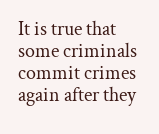It is true that some criminals commit crimes again after they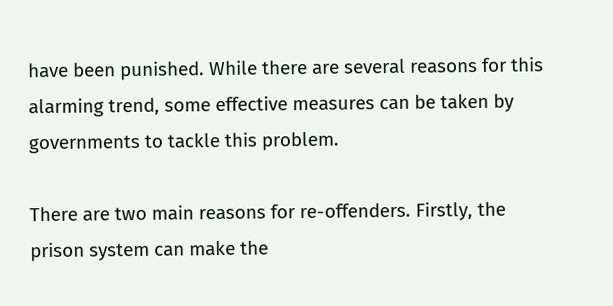have been punished. While there are several reasons for this alarming trend, some effective measures can be taken by governments to tackle this problem.

There are two main reasons for re-offenders. Firstly, the prison system can make the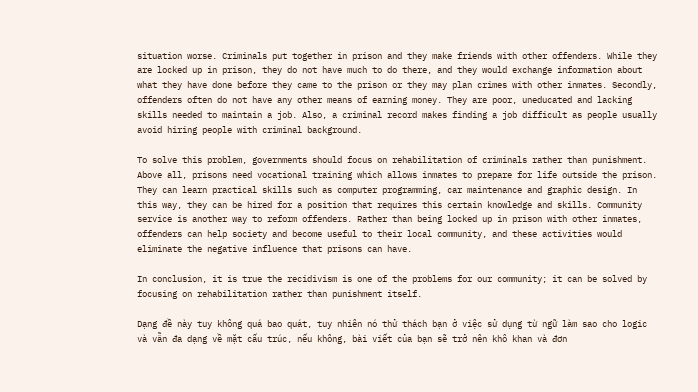situation worse. Criminals put together in prison and they make friends with other offenders. While they are locked up in prison, they do not have much to do there, and they would exchange information about what they have done before they came to the prison or they may plan crimes with other inmates. Secondly, offenders often do not have any other means of earning money. They are poor, uneducated and lacking skills needed to maintain a job. Also, a criminal record makes finding a job difficult as people usually avoid hiring people with criminal background.

To solve this problem, governments should focus on rehabilitation of criminals rather than punishment. Above all, prisons need vocational training which allows inmates to prepare for life outside the prison. They can learn practical skills such as computer programming, car maintenance and graphic design. In this way, they can be hired for a position that requires this certain knowledge and skills. Community service is another way to reform offenders. Rather than being locked up in prison with other inmates, offenders can help society and become useful to their local community, and these activities would eliminate the negative influence that prisons can have.

In conclusion, it is true the recidivism is one of the problems for our community; it can be solved by focusing on rehabilitation rather than punishment itself.

Dạng đề này tuy không quá bao quát, tuy nhiên nó thử thách bạn ở việc sử dụng từ ngữ làm sao cho logic và vẫn đa dạng về mặt cấu trúc, nếu không, bài viết của bạn sẽ trở nên khô khan và đơn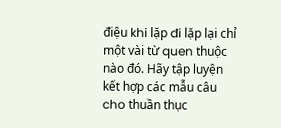điệu khi lặp đi lặp lại chỉ một vài từ quen thuộc nào đó. Hãy tập luyện kết hợp các mẫu câu cho thuần thục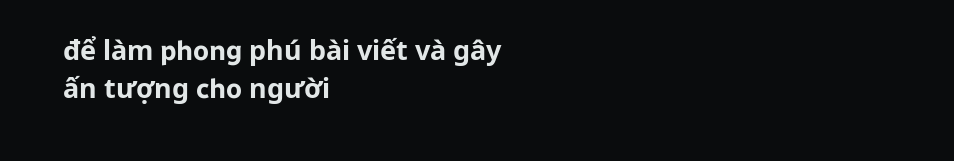để làm phong phú bài viết và gây ấn tượng cho người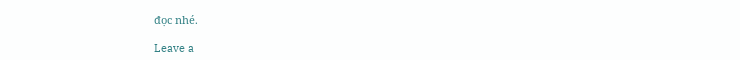đọc nhé.

Leave a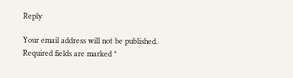Reply

Your email address will not be published. Required fields are marked *